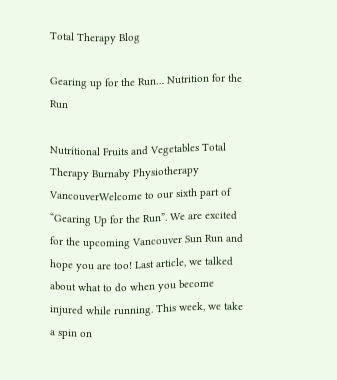Total Therapy Blog

Gearing up for the Run… Nutrition for the Run

Nutritional Fruits and Vegetables Total Therapy Burnaby Physiotherapy VancouverWelcome to our sixth part of “Gearing Up for the Run”. We are excited for the upcoming Vancouver Sun Run and hope you are too! Last article, we talked about what to do when you become injured while running. This week, we take a spin on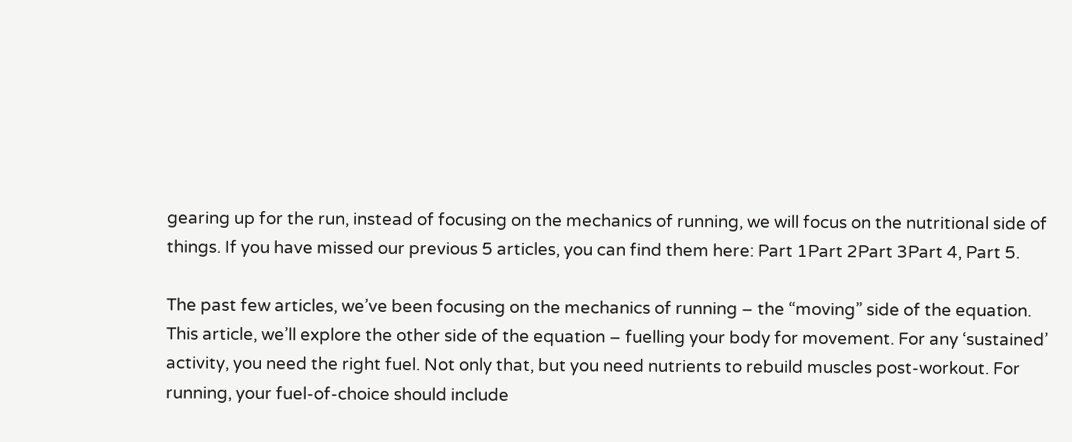gearing up for the run, instead of focusing on the mechanics of running, we will focus on the nutritional side of things. If you have missed our previous 5 articles, you can find them here: Part 1Part 2Part 3Part 4, Part 5.

The past few articles, we’ve been focusing on the mechanics of running – the “moving” side of the equation. This article, we’ll explore the other side of the equation – fuelling your body for movement. For any ‘sustained’ activity, you need the right fuel. Not only that, but you need nutrients to rebuild muscles post-workout. For running, your fuel-of-choice should include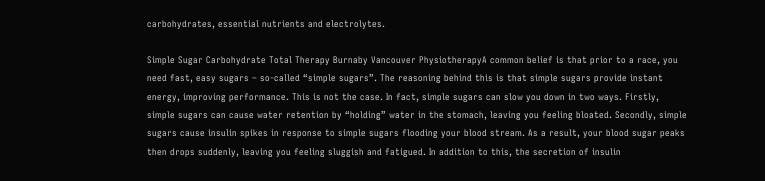carbohydrates, essential nutrients and electrolytes.

Simple Sugar Carbohydrate Total Therapy Burnaby Vancouver PhysiotherapyA common belief is that prior to a race, you need fast, easy sugars – so-called “simple sugars”. The reasoning behind this is that simple sugars provide instant energy, improving performance. This is not the case. In fact, simple sugars can slow you down in two ways. Firstly, simple sugars can cause water retention by “holding” water in the stomach, leaving you feeling bloated. Secondly, simple sugars cause insulin spikes in response to simple sugars flooding your blood stream. As a result, your blood sugar peaks then drops suddenly, leaving you feeling sluggish and fatigued. In addition to this, the secretion of insulin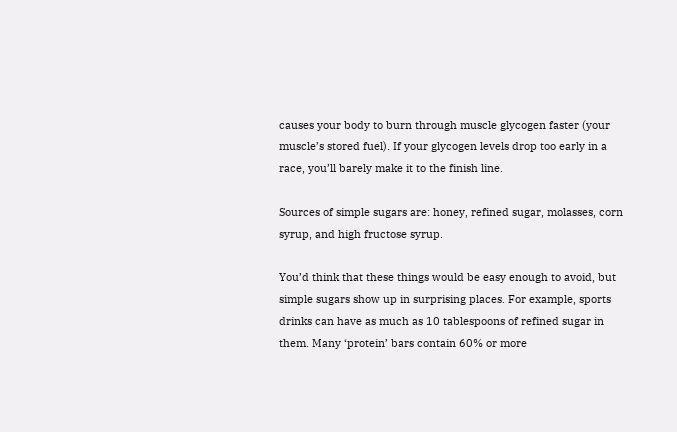causes your body to burn through muscle glycogen faster (your muscle’s stored fuel). If your glycogen levels drop too early in a race, you’ll barely make it to the finish line.

Sources of simple sugars are: honey, refined sugar, molasses, corn syrup, and high fructose syrup.

You’d think that these things would be easy enough to avoid, but simple sugars show up in surprising places. For example, sports drinks can have as much as 10 tablespoons of refined sugar in them. Many ‘protein’ bars contain 60% or more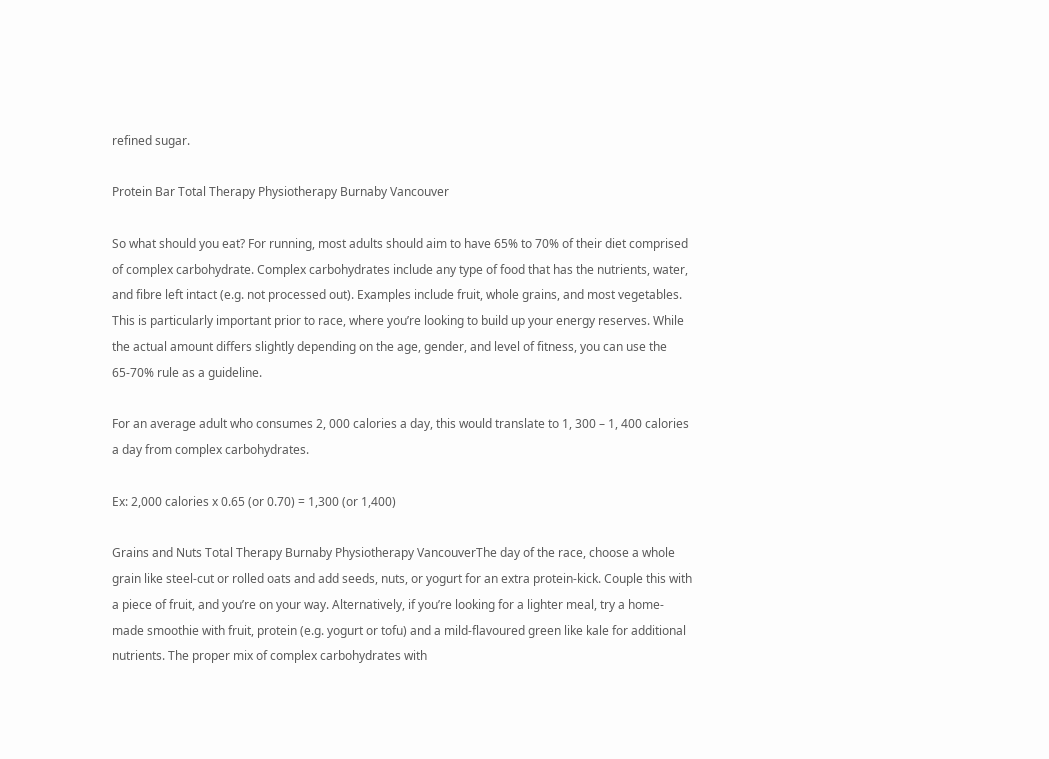refined sugar.

Protein Bar Total Therapy Physiotherapy Burnaby Vancouver

So what should you eat? For running, most adults should aim to have 65% to 70% of their diet comprised of complex carbohydrate. Complex carbohydrates include any type of food that has the nutrients, water, and fibre left intact (e.g. not processed out). Examples include fruit, whole grains, and most vegetables. This is particularly important prior to race, where you’re looking to build up your energy reserves. While the actual amount differs slightly depending on the age, gender, and level of fitness, you can use the 65-70% rule as a guideline.

For an average adult who consumes 2, 000 calories a day, this would translate to 1, 300 – 1, 400 calories a day from complex carbohydrates.

Ex: 2,000 calories x 0.65 (or 0.70) = 1,300 (or 1,400)

Grains and Nuts Total Therapy Burnaby Physiotherapy VancouverThe day of the race, choose a whole grain like steel-cut or rolled oats and add seeds, nuts, or yogurt for an extra protein-kick. Couple this with a piece of fruit, and you’re on your way. Alternatively, if you’re looking for a lighter meal, try a home-made smoothie with fruit, protein (e.g. yogurt or tofu) and a mild-flavoured green like kale for additional nutrients. The proper mix of complex carbohydrates with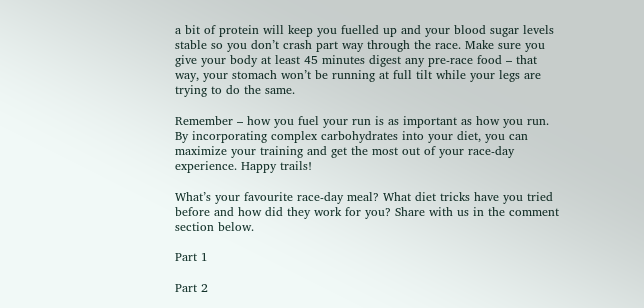a bit of protein will keep you fuelled up and your blood sugar levels stable so you don’t crash part way through the race. Make sure you give your body at least 45 minutes digest any pre-race food – that way, your stomach won’t be running at full tilt while your legs are trying to do the same.

Remember – how you fuel your run is as important as how you run. By incorporating complex carbohydrates into your diet, you can maximize your training and get the most out of your race-day experience. Happy trails!

What’s your favourite race-day meal? What diet tricks have you tried before and how did they work for you? Share with us in the comment section below.

Part 1

Part 2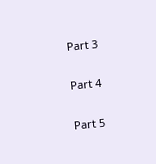Part 3

Part 4

Part 5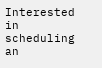Interested in scheduling an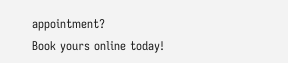appointment?
Book yours online today!